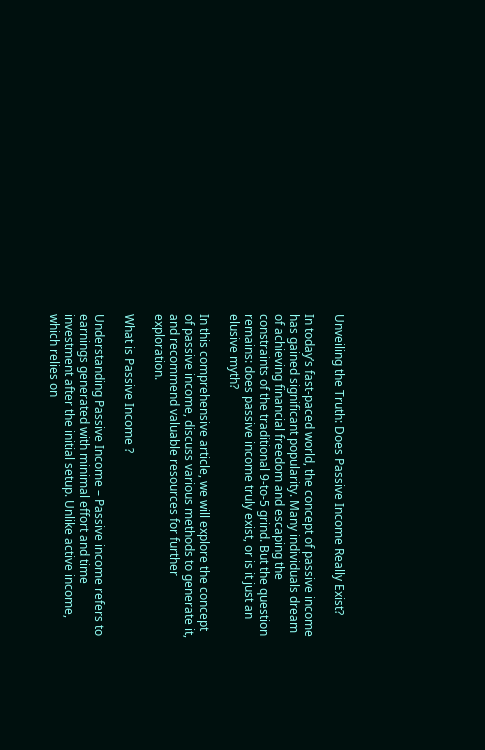Unveiling the Truth: Does Passive Income Really Exist?

In today’s fast-paced world, the concept of passive income has gained significant popularity. Many individuals dream of achieving financial freedom and escaping the constraints of the traditional 9-to-5 grind. But the question remains: does passive income truly exist, or is it just an elusive myth?

In this comprehensive article, we will explore the concept of passive income, discuss various methods to generate it, and recommend valuable resources for further exploration.

What is Passive Income ?

Understanding Passive Income – Passive income refers to earnings generated with minimal effort and time investment after the initial setup. Unlike active income, which relies on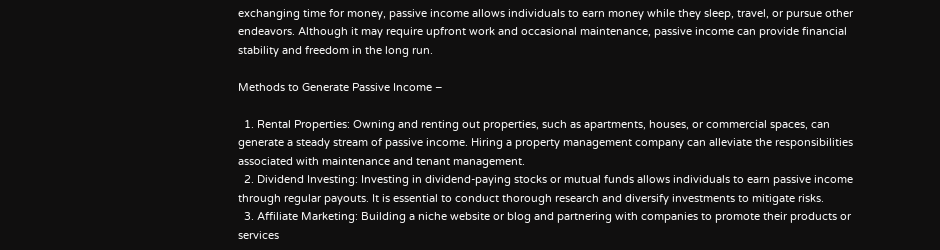exchanging time for money, passive income allows individuals to earn money while they sleep, travel, or pursue other endeavors. Although it may require upfront work and occasional maintenance, passive income can provide financial stability and freedom in the long run.

Methods to Generate Passive Income –

  1. Rental Properties: Owning and renting out properties, such as apartments, houses, or commercial spaces, can generate a steady stream of passive income. Hiring a property management company can alleviate the responsibilities associated with maintenance and tenant management.
  2. Dividend Investing: Investing in dividend-paying stocks or mutual funds allows individuals to earn passive income through regular payouts. It is essential to conduct thorough research and diversify investments to mitigate risks.
  3. Affiliate Marketing: Building a niche website or blog and partnering with companies to promote their products or services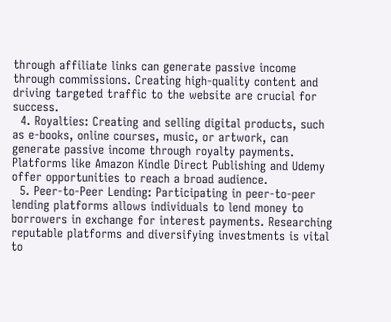through affiliate links can generate passive income through commissions. Creating high-quality content and driving targeted traffic to the website are crucial for success.
  4. Royalties: Creating and selling digital products, such as e-books, online courses, music, or artwork, can generate passive income through royalty payments. Platforms like Amazon Kindle Direct Publishing and Udemy offer opportunities to reach a broad audience.
  5. Peer-to-Peer Lending: Participating in peer-to-peer lending platforms allows individuals to lend money to borrowers in exchange for interest payments. Researching reputable platforms and diversifying investments is vital to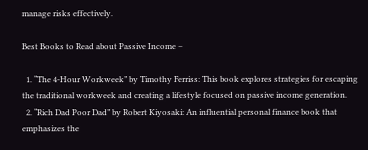manage risks effectively.

Best Books to Read about Passive Income –

  1. “The 4-Hour Workweek” by Timothy Ferriss: This book explores strategies for escaping the traditional workweek and creating a lifestyle focused on passive income generation.
  2. “Rich Dad Poor Dad” by Robert Kiyosaki: An influential personal finance book that emphasizes the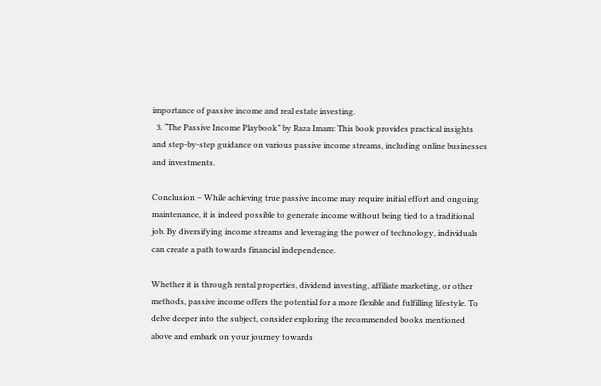importance of passive income and real estate investing.
  3. “The Passive Income Playbook” by Raza Imam: This book provides practical insights and step-by-step guidance on various passive income streams, including online businesses and investments.

Conclusion – While achieving true passive income may require initial effort and ongoing maintenance, it is indeed possible to generate income without being tied to a traditional job. By diversifying income streams and leveraging the power of technology, individuals can create a path towards financial independence.

Whether it is through rental properties, dividend investing, affiliate marketing, or other methods, passive income offers the potential for a more flexible and fulfilling lifestyle. To delve deeper into the subject, consider exploring the recommended books mentioned above and embark on your journey towards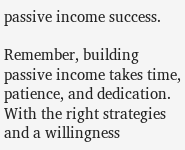passive income success.

Remember, building passive income takes time, patience, and dedication. With the right strategies and a willingness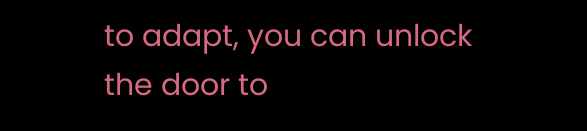to adapt, you can unlock the door to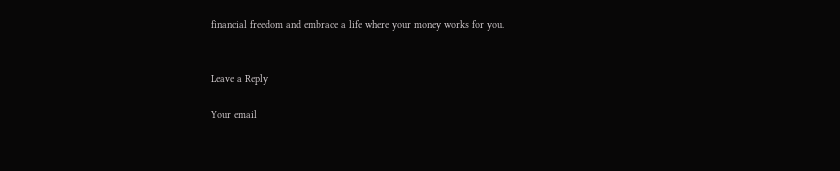financial freedom and embrace a life where your money works for you.


Leave a Reply

Your email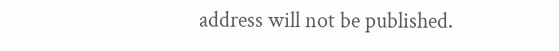address will not be published.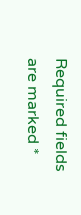Required fields are marked *